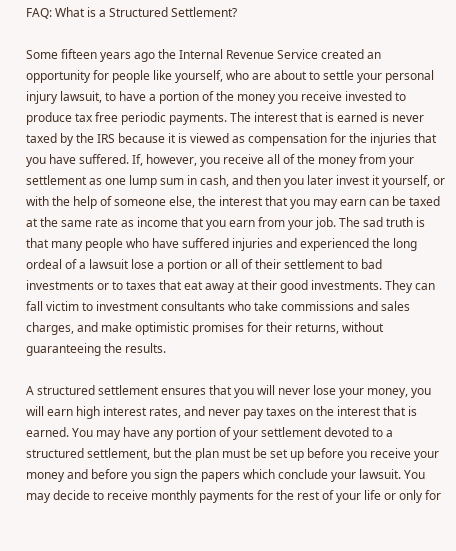FAQ: What is a Structured Settlement?

Some fifteen years ago the Internal Revenue Service created an opportunity for people like yourself, who are about to settle your personal injury lawsuit, to have a portion of the money you receive invested to produce tax free periodic payments. The interest that is earned is never taxed by the IRS because it is viewed as compensation for the injuries that you have suffered. If, however, you receive all of the money from your settlement as one lump sum in cash, and then you later invest it yourself, or with the help of someone else, the interest that you may earn can be taxed at the same rate as income that you earn from your job. The sad truth is that many people who have suffered injuries and experienced the long ordeal of a lawsuit lose a portion or all of their settlement to bad investments or to taxes that eat away at their good investments. They can fall victim to investment consultants who take commissions and sales charges, and make optimistic promises for their returns, without guaranteeing the results.

A structured settlement ensures that you will never lose your money, you will earn high interest rates, and never pay taxes on the interest that is earned. You may have any portion of your settlement devoted to a structured settlement, but the plan must be set up before you receive your money and before you sign the papers which conclude your lawsuit. You may decide to receive monthly payments for the rest of your life or only for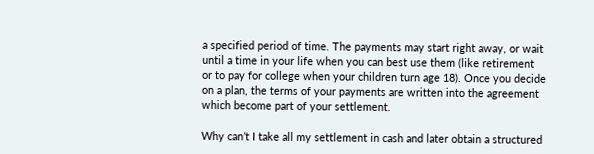a specified period of time. The payments may start right away, or wait until a time in your life when you can best use them (like retirement or to pay for college when your children turn age 18). Once you decide on a plan, the terms of your payments are written into the agreement which become part of your settlement.

Why can’t I take all my settlement in cash and later obtain a structured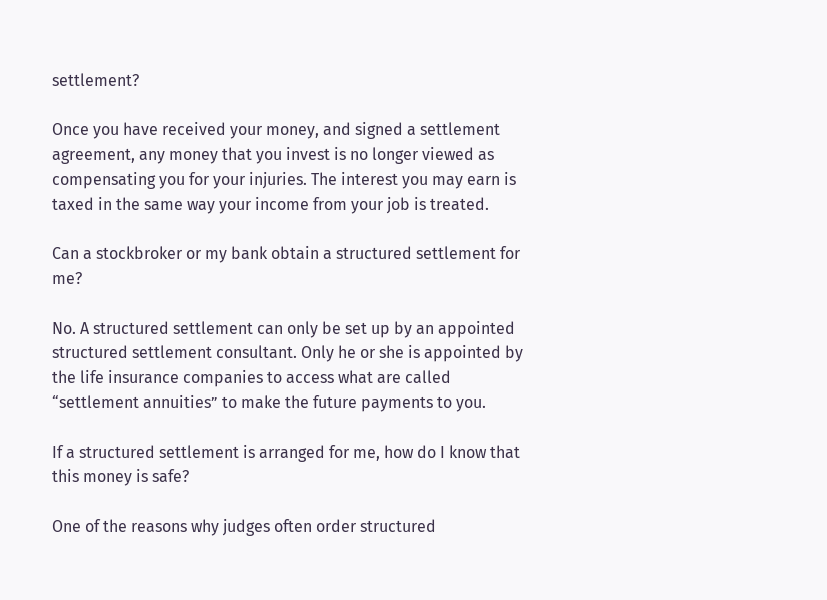settlement?

Once you have received your money, and signed a settlement agreement, any money that you invest is no longer viewed as compensating you for your injuries. The interest you may earn is taxed in the same way your income from your job is treated.

Can a stockbroker or my bank obtain a structured settlement for me?

No. A structured settlement can only be set up by an appointed structured settlement consultant. Only he or she is appointed by the life insurance companies to access what are called “settlement annuities” to make the future payments to you.

If a structured settlement is arranged for me, how do I know that this money is safe?

One of the reasons why judges often order structured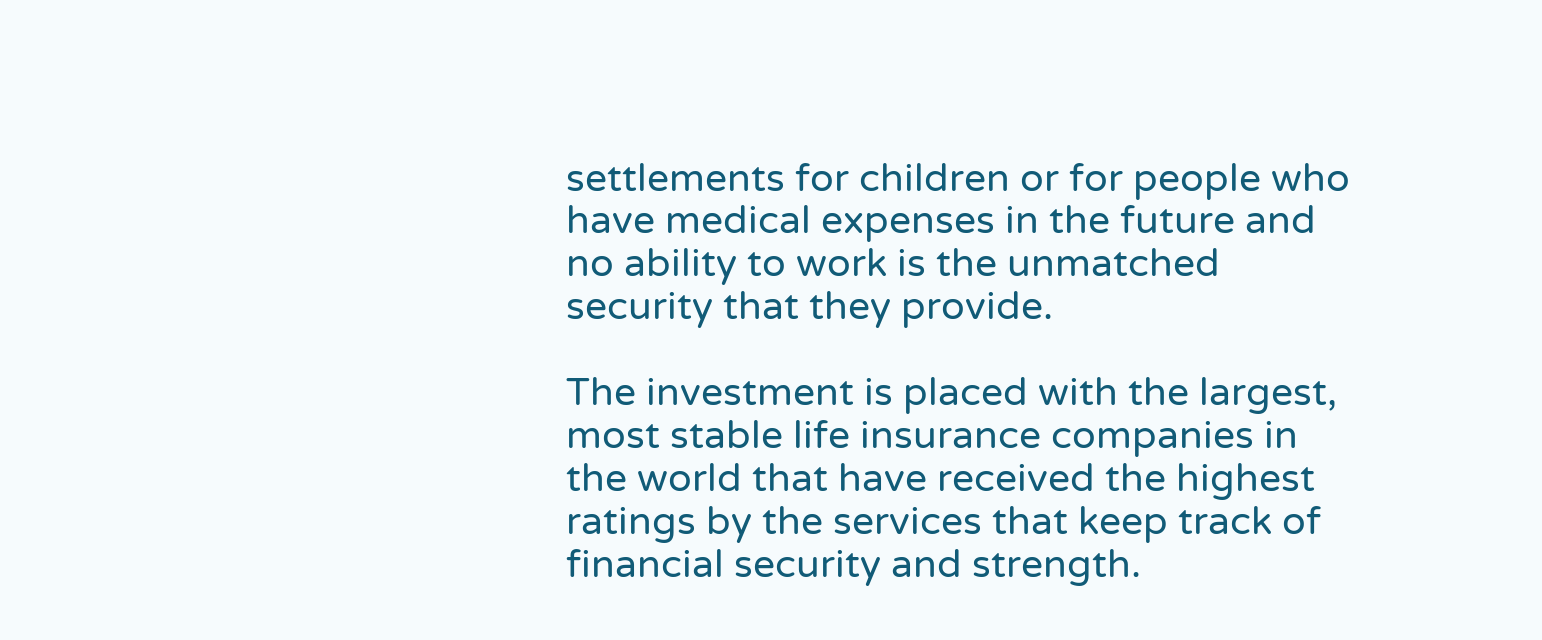settlements for children or for people who have medical expenses in the future and no ability to work is the unmatched security that they provide.

The investment is placed with the largest, most stable life insurance companies in the world that have received the highest ratings by the services that keep track of financial security and strength.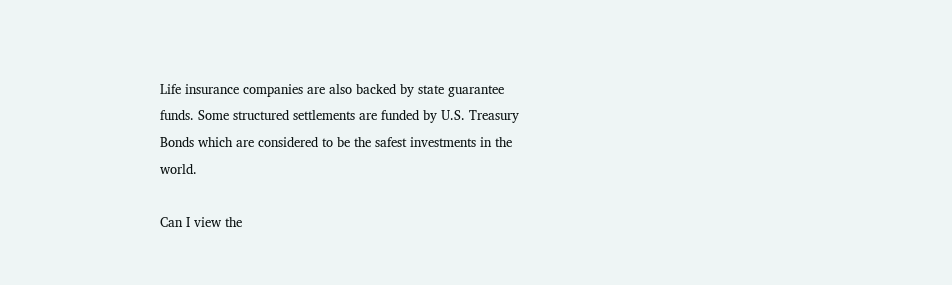Life insurance companies are also backed by state guarantee funds. Some structured settlements are funded by U.S. Treasury Bonds which are considered to be the safest investments in the world.

Can I view the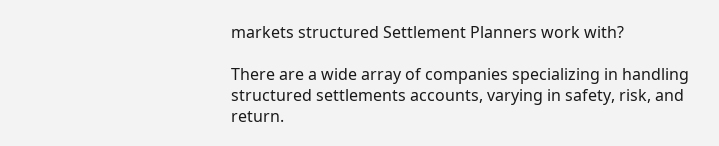markets structured Settlement Planners work with?

There are a wide array of companies specializing in handling structured settlements accounts, varying in safety, risk, and return.